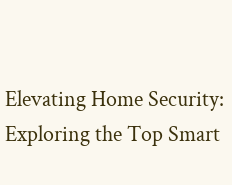Elevating Home Security: Exploring the Top Smart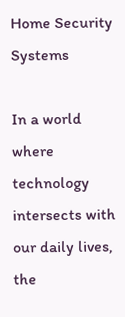Home Security Systems

In a world where technology intersects with our daily lives, the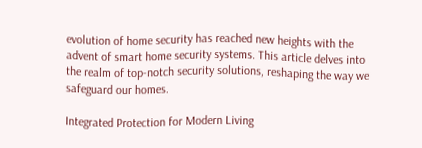evolution of home security has reached new heights with the advent of smart home security systems. This article delves into the realm of top-notch security solutions, reshaping the way we safeguard our homes.

Integrated Protection for Modern Living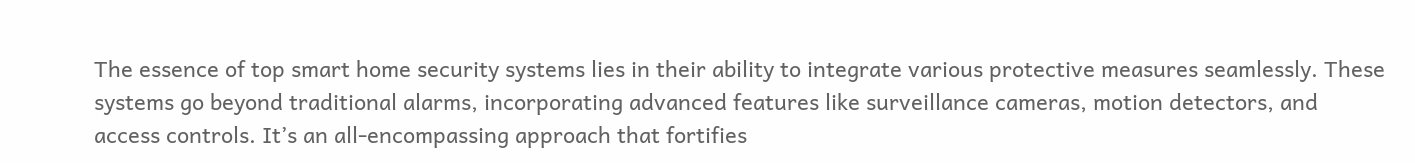The essence of top smart home security systems lies in their ability to integrate various protective measures seamlessly. These systems go beyond traditional alarms, incorporating advanced features like surveillance cameras, motion detectors, and access controls. It’s an all-encompassing approach that fortifies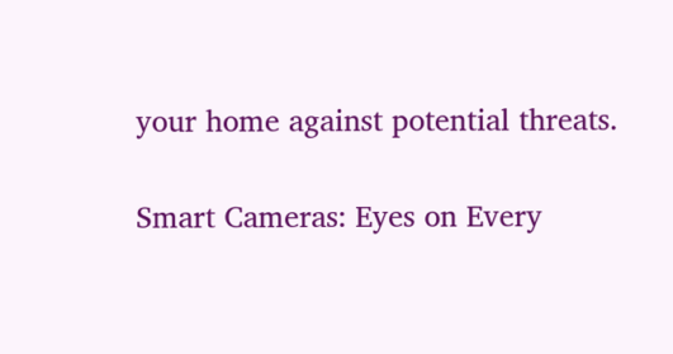your home against potential threats.

Smart Cameras: Eyes on Every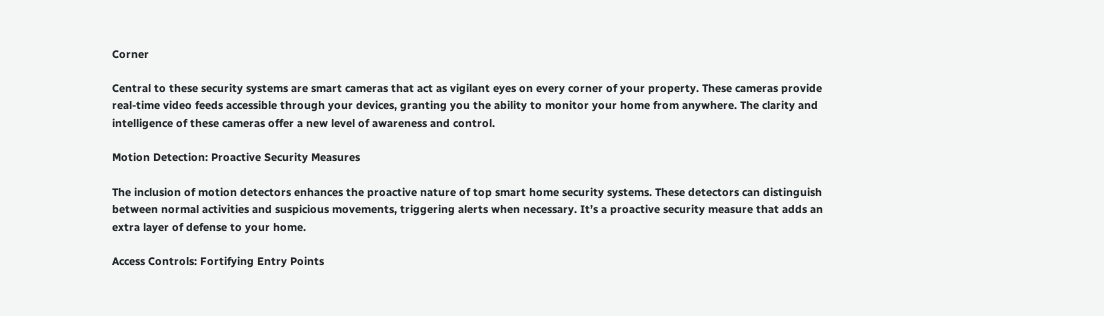Corner

Central to these security systems are smart cameras that act as vigilant eyes on every corner of your property. These cameras provide real-time video feeds accessible through your devices, granting you the ability to monitor your home from anywhere. The clarity and intelligence of these cameras offer a new level of awareness and control.

Motion Detection: Proactive Security Measures

The inclusion of motion detectors enhances the proactive nature of top smart home security systems. These detectors can distinguish between normal activities and suspicious movements, triggering alerts when necessary. It’s a proactive security measure that adds an extra layer of defense to your home.

Access Controls: Fortifying Entry Points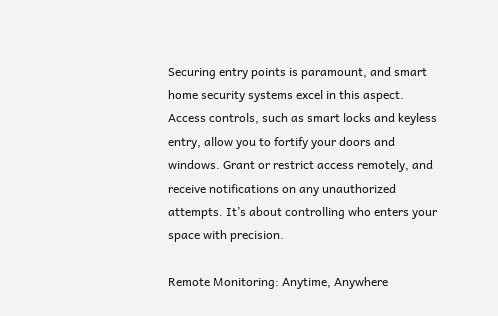Securing entry points is paramount, and smart home security systems excel in this aspect. Access controls, such as smart locks and keyless entry, allow you to fortify your doors and windows. Grant or restrict access remotely, and receive notifications on any unauthorized attempts. It’s about controlling who enters your space with precision.

Remote Monitoring: Anytime, Anywhere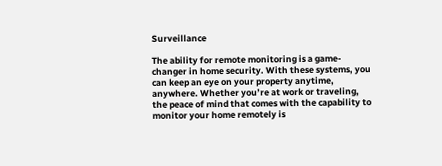Surveillance

The ability for remote monitoring is a game-changer in home security. With these systems, you can keep an eye on your property anytime, anywhere. Whether you’re at work or traveling, the peace of mind that comes with the capability to monitor your home remotely is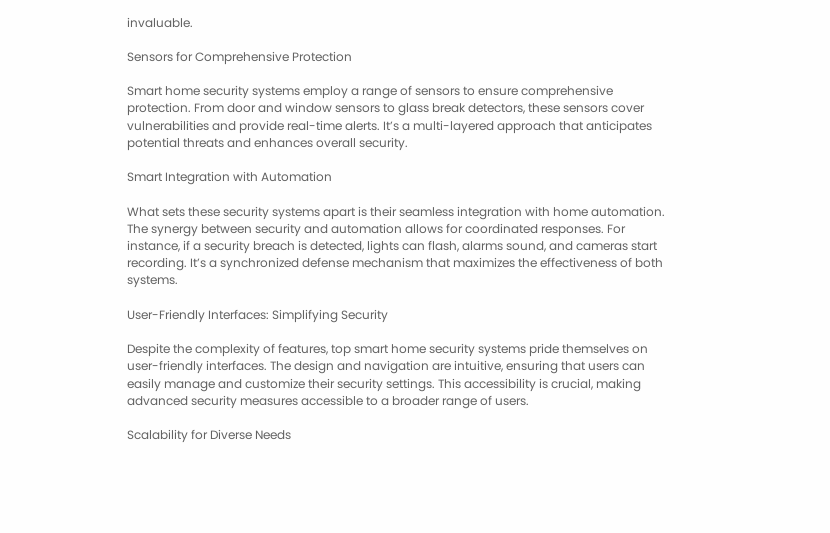invaluable.

Sensors for Comprehensive Protection

Smart home security systems employ a range of sensors to ensure comprehensive protection. From door and window sensors to glass break detectors, these sensors cover vulnerabilities and provide real-time alerts. It’s a multi-layered approach that anticipates potential threats and enhances overall security.

Smart Integration with Automation

What sets these security systems apart is their seamless integration with home automation. The synergy between security and automation allows for coordinated responses. For instance, if a security breach is detected, lights can flash, alarms sound, and cameras start recording. It’s a synchronized defense mechanism that maximizes the effectiveness of both systems.

User-Friendly Interfaces: Simplifying Security

Despite the complexity of features, top smart home security systems pride themselves on user-friendly interfaces. The design and navigation are intuitive, ensuring that users can easily manage and customize their security settings. This accessibility is crucial, making advanced security measures accessible to a broader range of users.

Scalability for Diverse Needs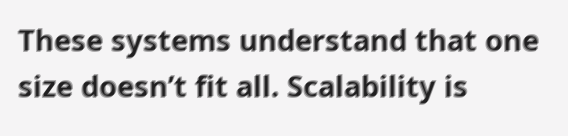These systems understand that one size doesn’t fit all. Scalability is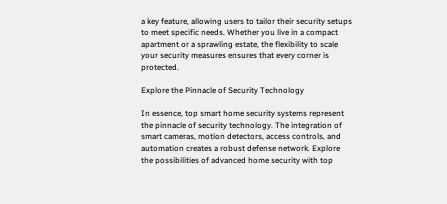a key feature, allowing users to tailor their security setups to meet specific needs. Whether you live in a compact apartment or a sprawling estate, the flexibility to scale your security measures ensures that every corner is protected.

Explore the Pinnacle of Security Technology

In essence, top smart home security systems represent the pinnacle of security technology. The integration of smart cameras, motion detectors, access controls, and automation creates a robust defense network. Explore the possibilities of advanced home security with top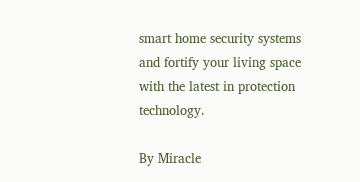smart home security systems and fortify your living space with the latest in protection technology.

By Miracle